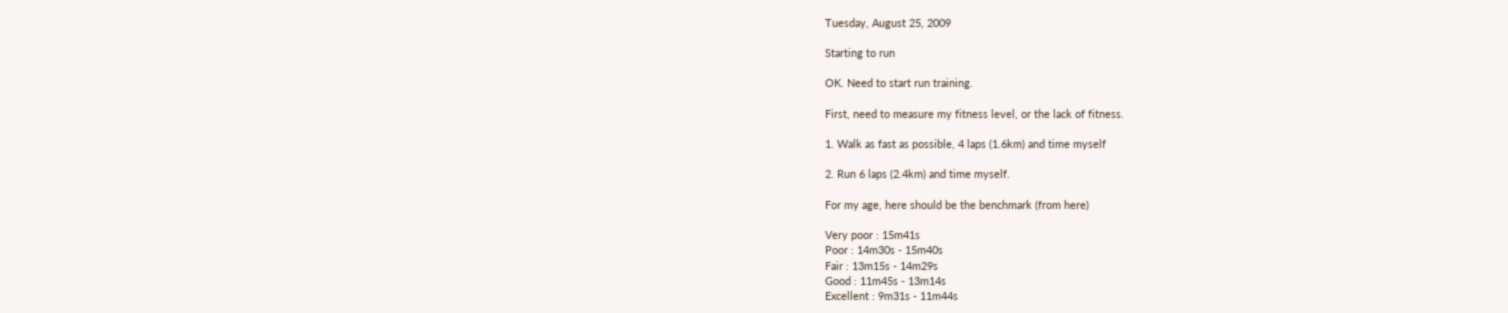Tuesday, August 25, 2009

Starting to run

OK. Need to start run training.

First, need to measure my fitness level, or the lack of fitness.

1. Walk as fast as possible, 4 laps (1.6km) and time myself

2. Run 6 laps (2.4km) and time myself.

For my age, here should be the benchmark (from here)

Very poor : 15m41s
Poor : 14m30s - 15m40s
Fair : 13m15s - 14m29s
Good : 11m45s - 13m14s
Excellent : 9m31s - 11m44s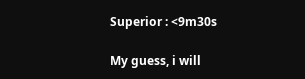Superior : <9m30s

My guess, i will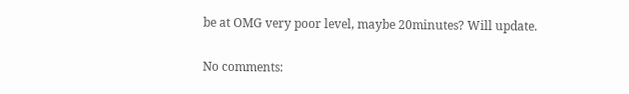be at OMG very poor level, maybe 20minutes? Will update.

No comments: